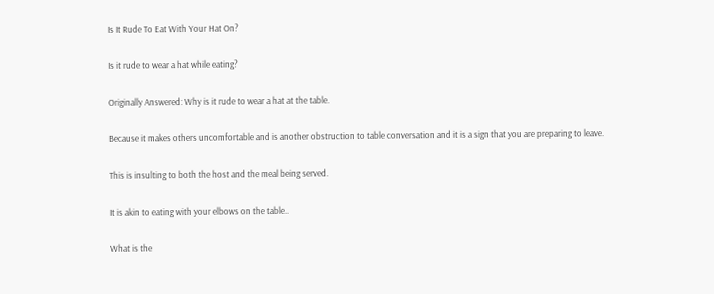Is It Rude To Eat With Your Hat On?

Is it rude to wear a hat while eating?

Originally Answered: Why is it rude to wear a hat at the table.

Because it makes others uncomfortable and is another obstruction to table conversation and it is a sign that you are preparing to leave.

This is insulting to both the host and the meal being served.

It is akin to eating with your elbows on the table..

What is the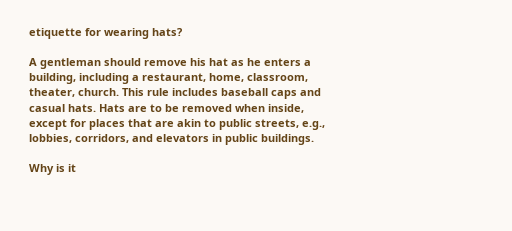etiquette for wearing hats?

A gentleman should remove his hat as he enters a building, including a restaurant, home, classroom, theater, church. This rule includes baseball caps and casual hats. Hats are to be removed when inside, except for places that are akin to public streets, e.g., lobbies, corridors, and elevators in public buildings.

Why is it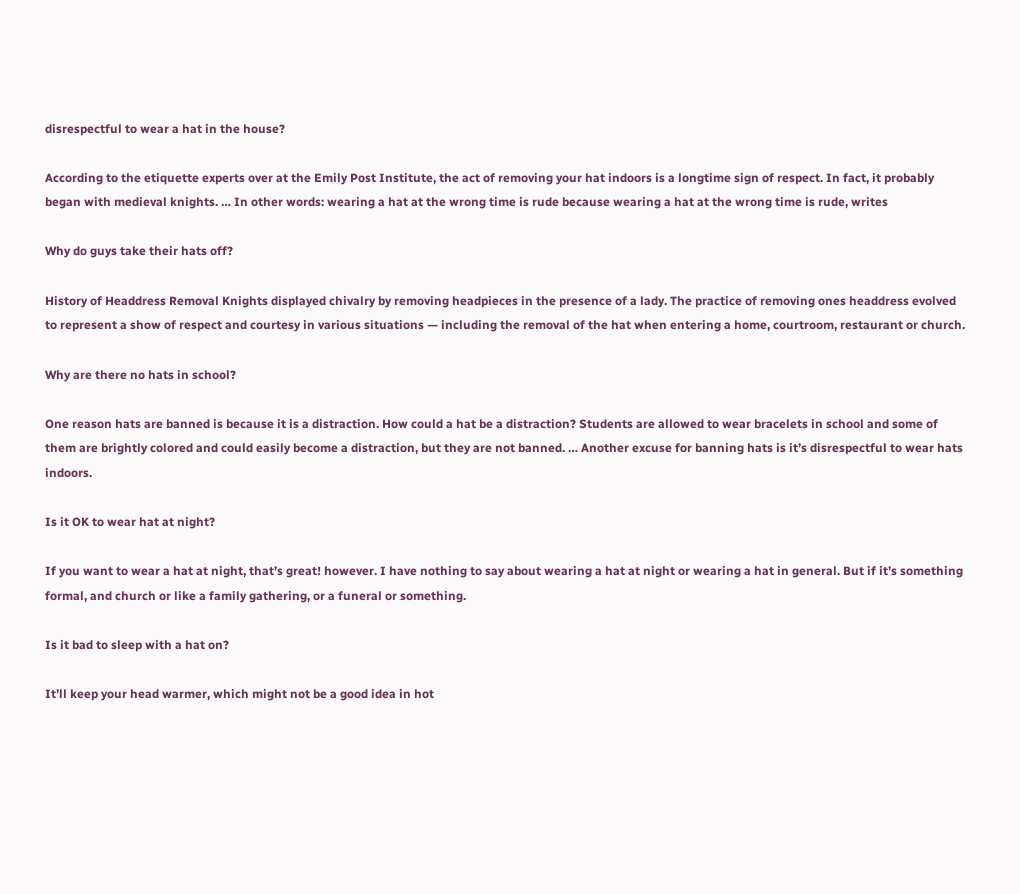disrespectful to wear a hat in the house?

According to the etiquette experts over at the Emily Post Institute, the act of removing your hat indoors is a longtime sign of respect. In fact, it probably began with medieval knights. … In other words: wearing a hat at the wrong time is rude because wearing a hat at the wrong time is rude, writes

Why do guys take their hats off?

History of Headdress Removal Knights displayed chivalry by removing headpieces in the presence of a lady. The practice of removing ones headdress evolved to represent a show of respect and courtesy in various situations — including the removal of the hat when entering a home, courtroom, restaurant or church.

Why are there no hats in school?

One reason hats are banned is because it is a distraction. How could a hat be a distraction? Students are allowed to wear bracelets in school and some of them are brightly colored and could easily become a distraction, but they are not banned. … Another excuse for banning hats is it’s disrespectful to wear hats indoors.

Is it OK to wear hat at night?

If you want to wear a hat at night, that’s great! however. I have nothing to say about wearing a hat at night or wearing a hat in general. But if it’s something formal, and church or like a family gathering, or a funeral or something.

Is it bad to sleep with a hat on?

It’ll keep your head warmer, which might not be a good idea in hot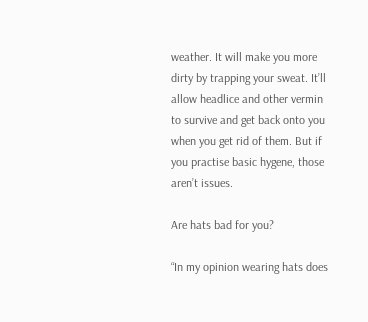weather. It will make you more dirty by trapping your sweat. It’ll allow headlice and other vermin to survive and get back onto you when you get rid of them. But if you practise basic hygene, those aren’t issues.

Are hats bad for you?

“In my opinion wearing hats does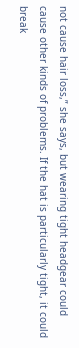not cause hair loss,” she says, but wearing tight headgear could cause other kinds of problems. If the hat is particularly tight, it could break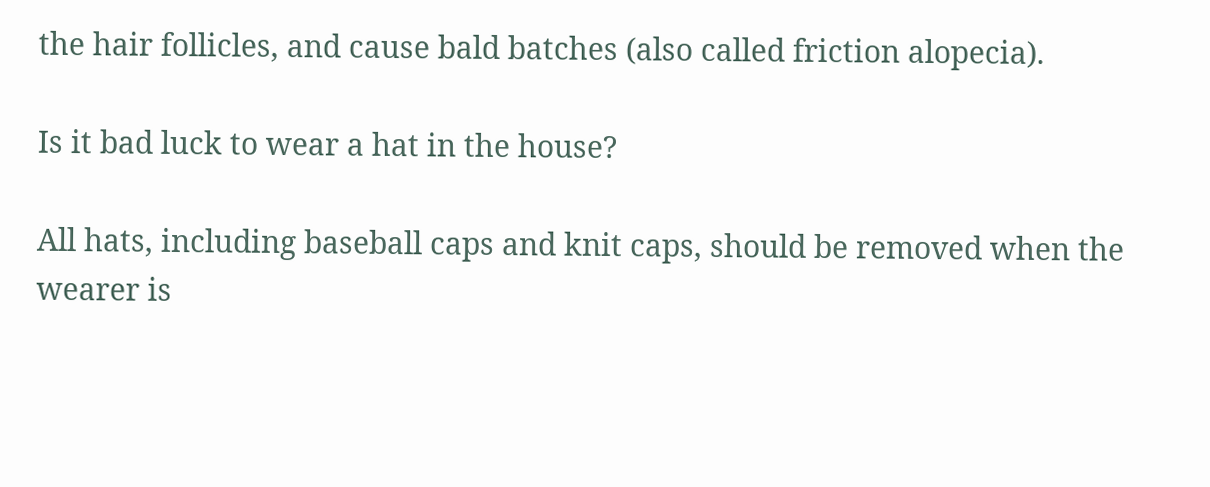the hair follicles, and cause bald batches (also called friction alopecia).

Is it bad luck to wear a hat in the house?

All hats, including baseball caps and knit caps, should be removed when the wearer is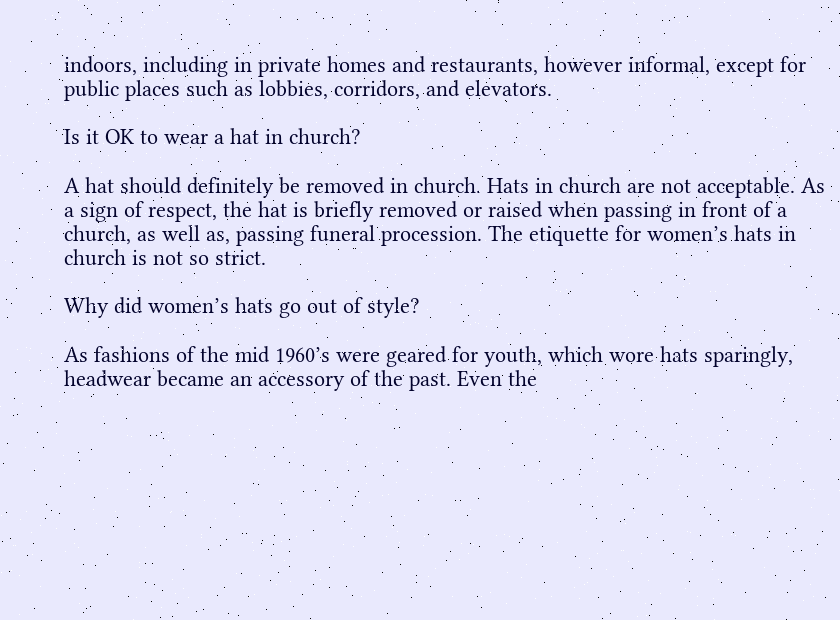indoors, including in private homes and restaurants, however informal, except for public places such as lobbies, corridors, and elevators.

Is it OK to wear a hat in church?

A hat should definitely be removed in church. Hats in church are not acceptable. As a sign of respect, the hat is briefly removed or raised when passing in front of a church, as well as, passing funeral procession. The etiquette for women’s hats in church is not so strict.

Why did women’s hats go out of style?

As fashions of the mid 1960’s were geared for youth, which wore hats sparingly, headwear became an accessory of the past. Even the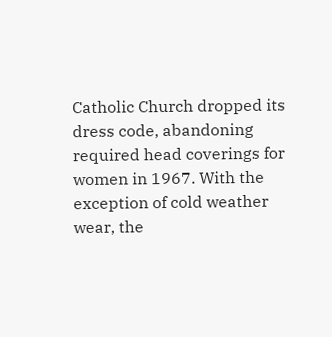Catholic Church dropped its dress code, abandoning required head coverings for women in 1967. With the exception of cold weather wear, the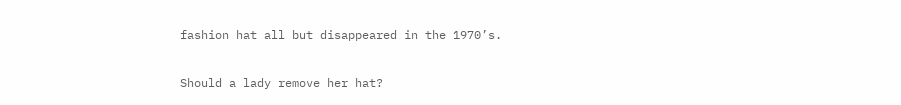fashion hat all but disappeared in the 1970’s.

Should a lady remove her hat?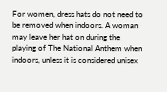For women, dress hats do not need to be removed when indoors. A woman may leave her hat on during the playing of The National Anthem when indoors, unless it is considered unisex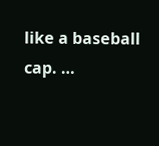like a baseball cap. …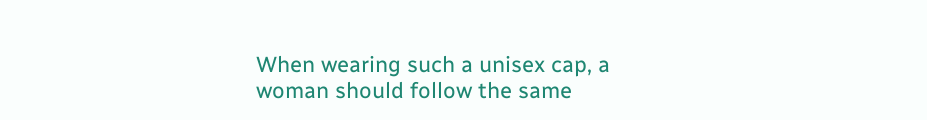When wearing such a unisex cap, a woman should follow the same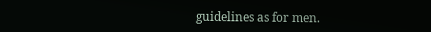guidelines as for men.